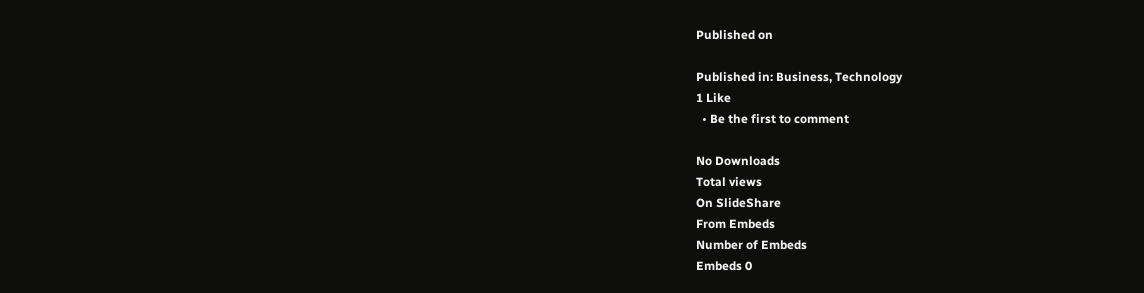Published on

Published in: Business, Technology
1 Like
  • Be the first to comment

No Downloads
Total views
On SlideShare
From Embeds
Number of Embeds
Embeds 0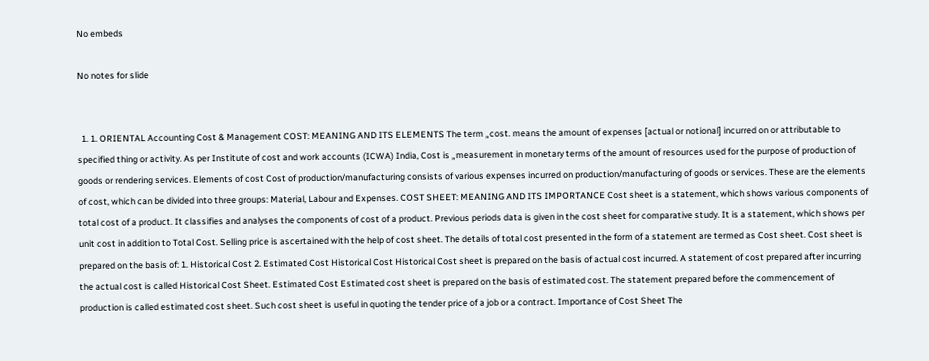No embeds

No notes for slide


  1. 1. ORIENTAL Accounting Cost & Management COST: MEANING AND ITS ELEMENTS The term „cost. means the amount of expenses [actual or notional] incurred on or attributable to specified thing or activity. As per Institute of cost and work accounts (ICWA) India, Cost is „measurement in monetary terms of the amount of resources used for the purpose of production of goods or rendering services. Elements of cost Cost of production/manufacturing consists of various expenses incurred on production/manufacturing of goods or services. These are the elements of cost, which can be divided into three groups: Material, Labour and Expenses. COST SHEET: MEANING AND ITS IMPORTANCE Cost sheet is a statement, which shows various components of total cost of a product. It classifies and analyses the components of cost of a product. Previous periods data is given in the cost sheet for comparative study. It is a statement, which shows per unit cost in addition to Total Cost. Selling price is ascertained with the help of cost sheet. The details of total cost presented in the form of a statement are termed as Cost sheet. Cost sheet is prepared on the basis of: 1. Historical Cost 2. Estimated Cost Historical Cost Historical Cost sheet is prepared on the basis of actual cost incurred. A statement of cost prepared after incurring the actual cost is called Historical Cost Sheet. Estimated Cost Estimated cost sheet is prepared on the basis of estimated cost. The statement prepared before the commencement of production is called estimated cost sheet. Such cost sheet is useful in quoting the tender price of a job or a contract. Importance of Cost Sheet The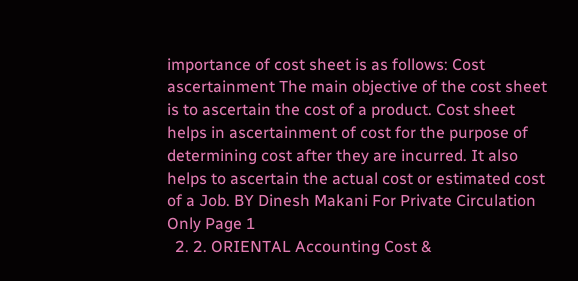importance of cost sheet is as follows: Cost ascertainment The main objective of the cost sheet is to ascertain the cost of a product. Cost sheet helps in ascertainment of cost for the purpose of determining cost after they are incurred. It also helps to ascertain the actual cost or estimated cost of a Job. BY Dinesh Makani For Private Circulation Only Page 1
  2. 2. ORIENTAL Accounting Cost &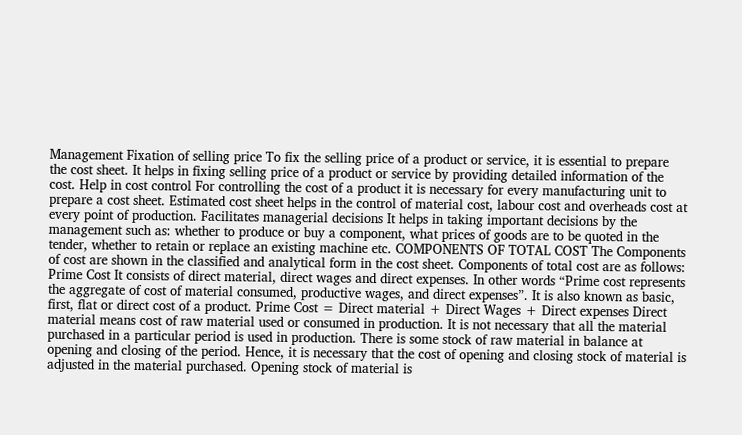Management Fixation of selling price To fix the selling price of a product or service, it is essential to prepare the cost sheet. It helps in fixing selling price of a product or service by providing detailed information of the cost. Help in cost control For controlling the cost of a product it is necessary for every manufacturing unit to prepare a cost sheet. Estimated cost sheet helps in the control of material cost, labour cost and overheads cost at every point of production. Facilitates managerial decisions It helps in taking important decisions by the management such as: whether to produce or buy a component, what prices of goods are to be quoted in the tender, whether to retain or replace an existing machine etc. COMPONENTS OF TOTAL COST The Components of cost are shown in the classified and analytical form in the cost sheet. Components of total cost are as follows: Prime Cost It consists of direct material, direct wages and direct expenses. In other words “Prime cost represents the aggregate of cost of material consumed, productive wages, and direct expenses”. It is also known as basic, first, flat or direct cost of a product. Prime Cost = Direct material + Direct Wages + Direct expenses Direct material means cost of raw material used or consumed in production. It is not necessary that all the material purchased in a particular period is used in production. There is some stock of raw material in balance at opening and closing of the period. Hence, it is necessary that the cost of opening and closing stock of material is adjusted in the material purchased. Opening stock of material is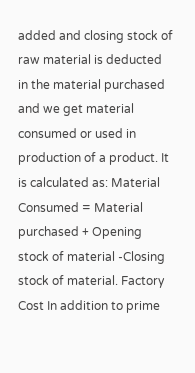added and closing stock of raw material is deducted in the material purchased and we get material consumed or used in production of a product. It is calculated as: Material Consumed = Material purchased + Opening stock of material -Closing stock of material. Factory Cost In addition to prime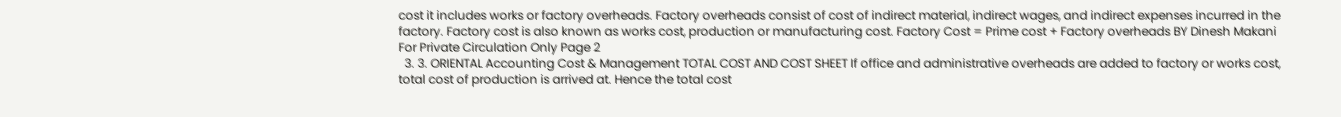cost it includes works or factory overheads. Factory overheads consist of cost of indirect material, indirect wages, and indirect expenses incurred in the factory. Factory cost is also known as works cost, production or manufacturing cost. Factory Cost = Prime cost + Factory overheads BY Dinesh Makani For Private Circulation Only Page 2
  3. 3. ORIENTAL Accounting Cost & Management TOTAL COST AND COST SHEET If office and administrative overheads are added to factory or works cost, total cost of production is arrived at. Hence the total cost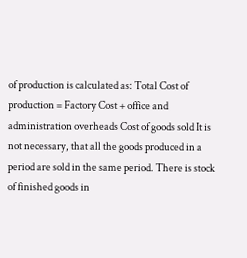of production is calculated as: Total Cost of production = Factory Cost + office and administration overheads Cost of goods sold It is not necessary, that all the goods produced in a period are sold in the same period. There is stock of finished goods in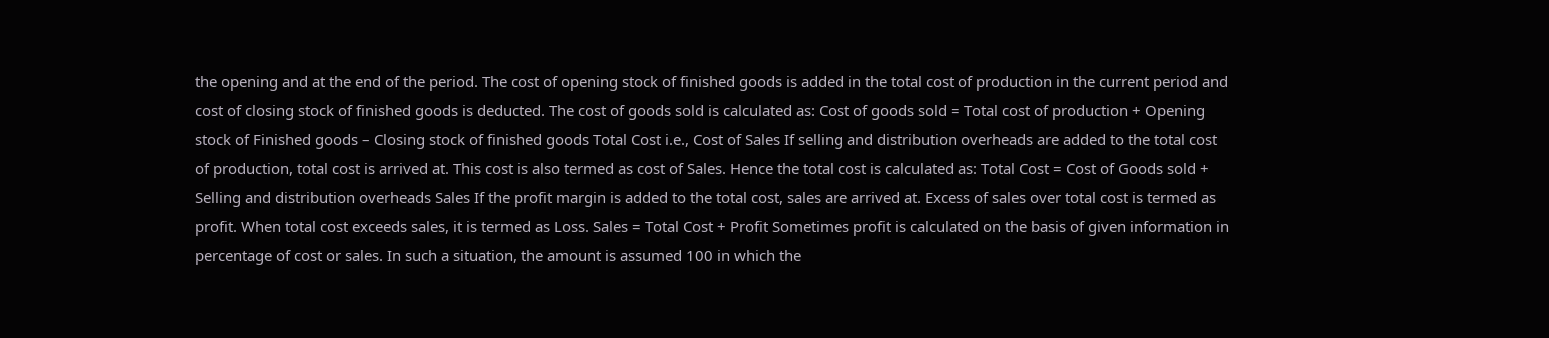the opening and at the end of the period. The cost of opening stock of finished goods is added in the total cost of production in the current period and cost of closing stock of finished goods is deducted. The cost of goods sold is calculated as: Cost of goods sold = Total cost of production + Opening stock of Finished goods – Closing stock of finished goods Total Cost i.e., Cost of Sales If selling and distribution overheads are added to the total cost of production, total cost is arrived at. This cost is also termed as cost of Sales. Hence the total cost is calculated as: Total Cost = Cost of Goods sold + Selling and distribution overheads Sales If the profit margin is added to the total cost, sales are arrived at. Excess of sales over total cost is termed as profit. When total cost exceeds sales, it is termed as Loss. Sales = Total Cost + Profit Sometimes profit is calculated on the basis of given information in percentage of cost or sales. In such a situation, the amount is assumed 100 in which the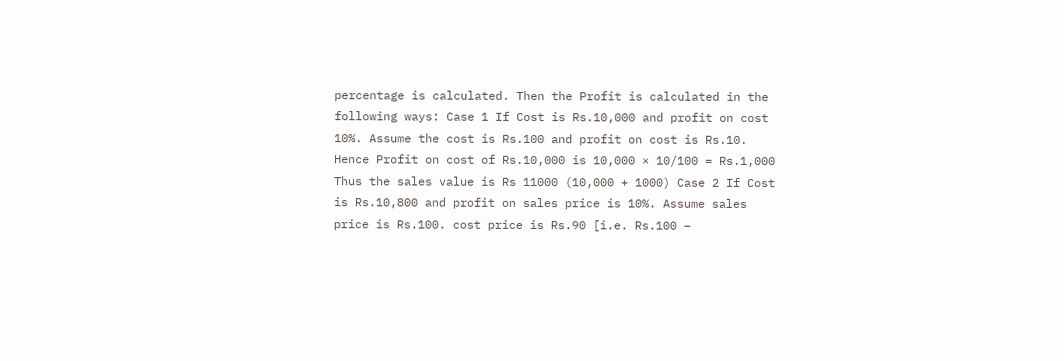percentage is calculated. Then the Profit is calculated in the following ways: Case 1 If Cost is Rs.10,000 and profit on cost 10%. Assume the cost is Rs.100 and profit on cost is Rs.10. Hence Profit on cost of Rs.10,000 is 10,000 × 10/100 = Rs.1,000 Thus the sales value is Rs 11000 (10,000 + 1000) Case 2 If Cost is Rs.10,800 and profit on sales price is 10%. Assume sales price is Rs.100. cost price is Rs.90 [i.e. Rs.100 –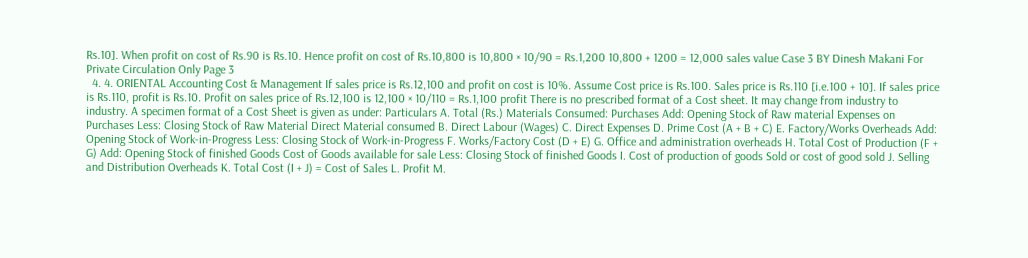Rs.10]. When profit on cost of Rs.90 is Rs.10. Hence profit on cost of Rs.10,800 is 10,800 × 10/90 = Rs.1,200 10,800 + 1200 = 12,000 sales value Case 3 BY Dinesh Makani For Private Circulation Only Page 3
  4. 4. ORIENTAL Accounting Cost & Management If sales price is Rs.12,100 and profit on cost is 10%. Assume Cost price is Rs.100. Sales price is Rs.110 [i.e.100 + 10]. If sales price is Rs.110, profit is Rs.10. Profit on sales price of Rs.12,100 is 12,100 × 10/110 = Rs.1,100 profit There is no prescribed format of a Cost sheet. It may change from industry to industry. A specimen format of a Cost Sheet is given as under: Particulars A. Total (Rs.) Materials Consumed: Purchases Add: Opening Stock of Raw material Expenses on Purchases Less: Closing Stock of Raw Material Direct Material consumed B. Direct Labour (Wages) C. Direct Expenses D. Prime Cost (A + B + C) E. Factory/Works Overheads Add: Opening Stock of Work-in-Progress Less: Closing Stock of Work-in-Progress F. Works/Factory Cost (D + E) G. Office and administration overheads H. Total Cost of Production (F + G) Add: Opening Stock of finished Goods Cost of Goods available for sale Less: Closing Stock of finished Goods I. Cost of production of goods Sold or cost of good sold J. Selling and Distribution Overheads K. Total Cost (I + J) = Cost of Sales L. Profit M.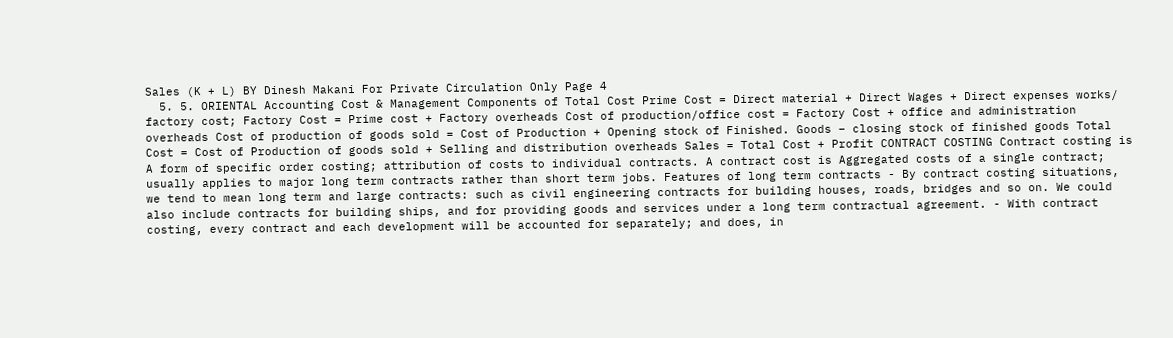Sales (K + L) BY Dinesh Makani For Private Circulation Only Page 4
  5. 5. ORIENTAL Accounting Cost & Management Components of Total Cost Prime Cost = Direct material + Direct Wages + Direct expenses works/ factory cost; Factory Cost = Prime cost + Factory overheads Cost of production/office cost = Factory Cost + office and administration overheads Cost of production of goods sold = Cost of Production + Opening stock of Finished. Goods – closing stock of finished goods Total Cost = Cost of Production of goods sold + Selling and distribution overheads Sales = Total Cost + Profit CONTRACT COSTING Contract costing is A form of specific order costing; attribution of costs to individual contracts. A contract cost is Aggregated costs of a single contract; usually applies to major long term contracts rather than short term jobs. Features of long term contracts - By contract costing situations, we tend to mean long term and large contracts: such as civil engineering contracts for building houses, roads, bridges and so on. We could also include contracts for building ships, and for providing goods and services under a long term contractual agreement. - With contract costing, every contract and each development will be accounted for separately; and does, in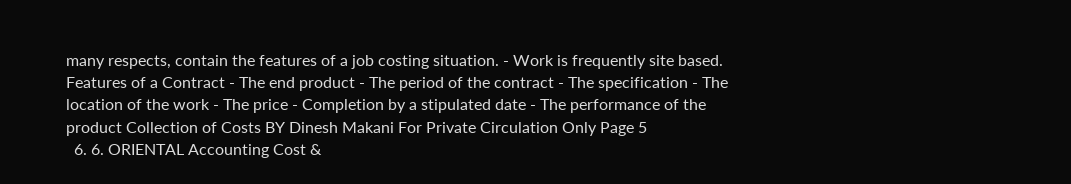many respects, contain the features of a job costing situation. - Work is frequently site based. Features of a Contract - The end product - The period of the contract - The specification - The location of the work - The price - Completion by a stipulated date - The performance of the product Collection of Costs BY Dinesh Makani For Private Circulation Only Page 5
  6. 6. ORIENTAL Accounting Cost &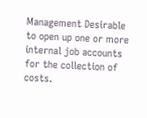Management Desirable to open up one or more internal job accounts for the collection of costs.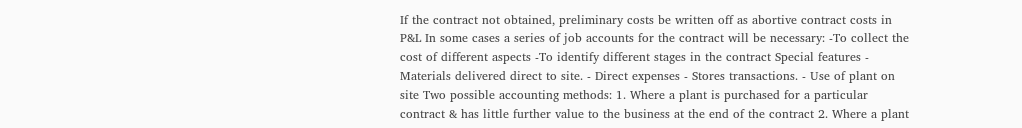If the contract not obtained, preliminary costs be written off as abortive contract costs in P&L In some cases a series of job accounts for the contract will be necessary: -To collect the cost of different aspects -To identify different stages in the contract Special features - Materials delivered direct to site. - Direct expenses - Stores transactions. - Use of plant on site Two possible accounting methods: 1. Where a plant is purchased for a particular contract & has little further value to the business at the end of the contract 2. Where a plant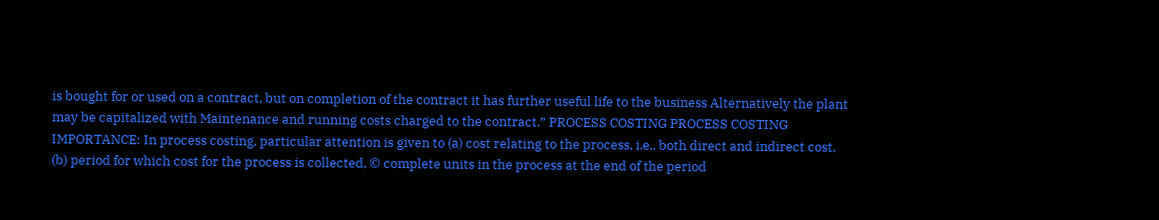is bought for or used on a contract, but on completion of the contract it has further useful life to the business Alternatively the plant may be capitalized with Maintenance and running costs charged to the contract.” PROCESS COSTING PROCESS COSTING IMPORTANCE: In process costing, particular attention is given to (a) cost relating to the process, i.e., both direct and indirect cost, (b) period for which cost for the process is collected, © complete units in the process at the end of the period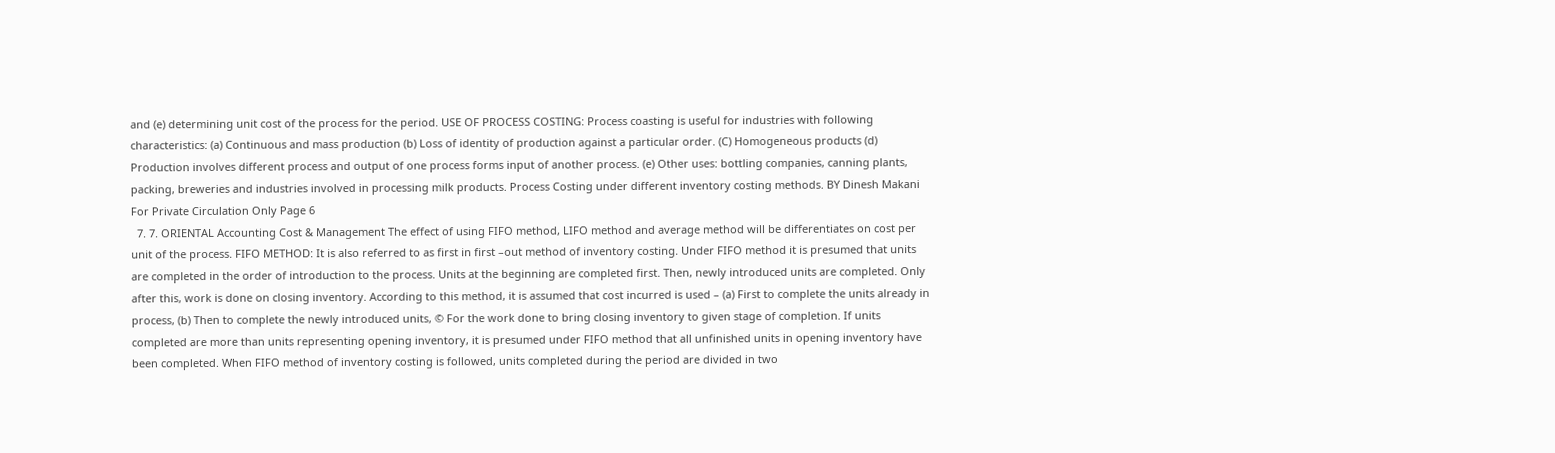and (e) determining unit cost of the process for the period. USE OF PROCESS COSTING: Process coasting is useful for industries with following characteristics: (a) Continuous and mass production (b) Loss of identity of production against a particular order. (C) Homogeneous products (d) Production involves different process and output of one process forms input of another process. (e) Other uses: bottling companies, canning plants, packing, breweries and industries involved in processing milk products. Process Costing under different inventory costing methods. BY Dinesh Makani For Private Circulation Only Page 6
  7. 7. ORIENTAL Accounting Cost & Management The effect of using FIFO method, LIFO method and average method will be differentiates on cost per unit of the process. FIFO METHOD: It is also referred to as first in first –out method of inventory costing. Under FIFO method it is presumed that units are completed in the order of introduction to the process. Units at the beginning are completed first. Then, newly introduced units are completed. Only after this, work is done on closing inventory. According to this method, it is assumed that cost incurred is used – (a) First to complete the units already in process, (b) Then to complete the newly introduced units, © For the work done to bring closing inventory to given stage of completion. If units completed are more than units representing opening inventory, it is presumed under FIFO method that all unfinished units in opening inventory have been completed. When FIFO method of inventory costing is followed, units completed during the period are divided in two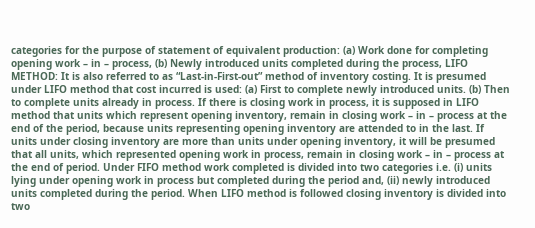categories for the purpose of statement of equivalent production: (a) Work done for completing opening work – in – process, (b) Newly introduced units completed during the process, LIFO METHOD: It is also referred to as “Last-in-First-out” method of inventory costing. It is presumed under LIFO method that cost incurred is used: (a) First to complete newly introduced units. (b) Then to complete units already in process. If there is closing work in process, it is supposed in LIFO method that units which represent opening inventory, remain in closing work – in – process at the end of the period, because units representing opening inventory are attended to in the last. If units under closing inventory are more than units under opening inventory, it will be presumed that all units, which represented opening work in process, remain in closing work – in – process at the end of period. Under FIFO method work completed is divided into two categories i.e. (i) units lying under opening work in process but completed during the period and, (ii) newly introduced units completed during the period. When LIFO method is followed closing inventory is divided into two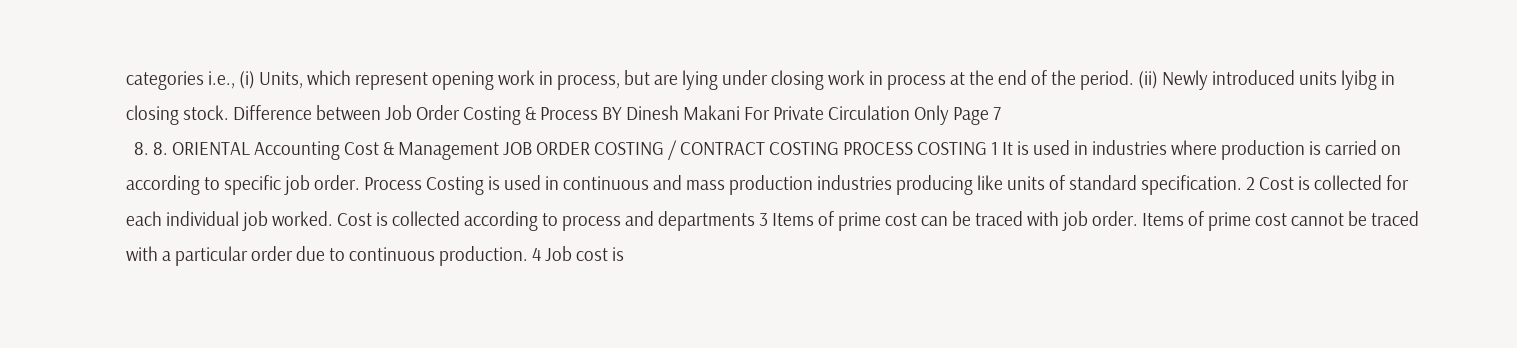categories i.e., (i) Units, which represent opening work in process, but are lying under closing work in process at the end of the period. (ii) Newly introduced units lyibg in closing stock. Difference between Job Order Costing & Process BY Dinesh Makani For Private Circulation Only Page 7
  8. 8. ORIENTAL Accounting Cost & Management JOB ORDER COSTING / CONTRACT COSTING PROCESS COSTING 1 It is used in industries where production is carried on according to specific job order. Process Costing is used in continuous and mass production industries producing like units of standard specification. 2 Cost is collected for each individual job worked. Cost is collected according to process and departments 3 Items of prime cost can be traced with job order. Items of prime cost cannot be traced with a particular order due to continuous production. 4 Job cost is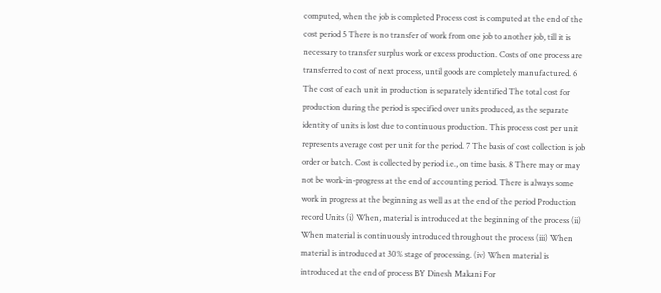computed, when the job is completed Process cost is computed at the end of the cost period 5 There is no transfer of work from one job to another job, till it is necessary to transfer surplus work or excess production. Costs of one process are transferred to cost of next process, until goods are completely manufactured. 6 The cost of each unit in production is separately identified The total cost for production during the period is specified over units produced, as the separate identity of units is lost due to continuous production. This process cost per unit represents average cost per unit for the period. 7 The basis of cost collection is job order or batch. Cost is collected by period i.e., on time basis. 8 There may or may not be work-in-progress at the end of accounting period. There is always some work in progress at the beginning as well as at the end of the period Production record Units (i) When, material is introduced at the beginning of the process (ii) When material is continuously introduced throughout the process (iii) When material is introduced at 30% stage of processing. (iv) When material is introduced at the end of process BY Dinesh Makani For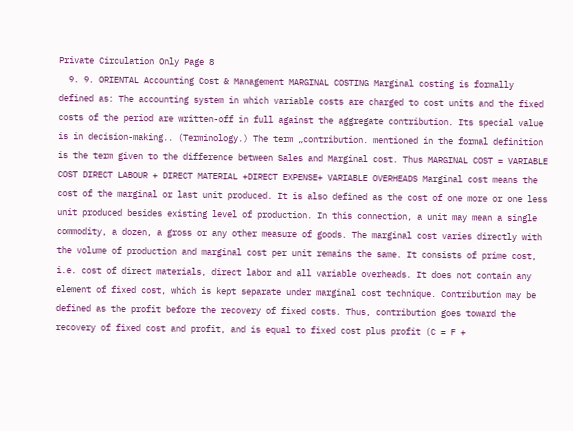Private Circulation Only Page 8
  9. 9. ORIENTAL Accounting Cost & Management MARGINAL COSTING Marginal costing is formally defined as: The accounting system in which variable costs are charged to cost units and the fixed costs of the period are written-off in full against the aggregate contribution. Its special value is in decision-making.. (Terminology.) The term „contribution. mentioned in the formal definition is the term given to the difference between Sales and Marginal cost. Thus MARGINAL COST = VARIABLE COST DIRECT LABOUR + DIRECT MATERIAL +DIRECT EXPENSE+ VARIABLE OVERHEADS Marginal cost means the cost of the marginal or last unit produced. It is also defined as the cost of one more or one less unit produced besides existing level of production. In this connection, a unit may mean a single commodity, a dozen, a gross or any other measure of goods. The marginal cost varies directly with the volume of production and marginal cost per unit remains the same. It consists of prime cost, i.e. cost of direct materials, direct labor and all variable overheads. It does not contain any element of fixed cost, which is kept separate under marginal cost technique. Contribution may be defined as the profit before the recovery of fixed costs. Thus, contribution goes toward the recovery of fixed cost and profit, and is equal to fixed cost plus profit (C = F +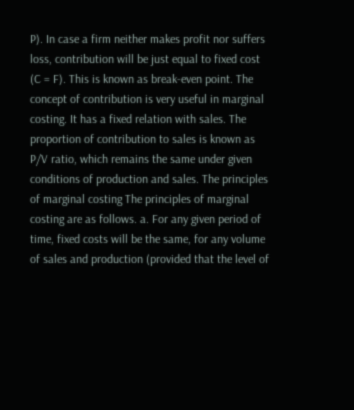P). In case a firm neither makes profit nor suffers loss, contribution will be just equal to fixed cost (C = F). This is known as break-even point. The concept of contribution is very useful in marginal costing. It has a fixed relation with sales. The proportion of contribution to sales is known as P/V ratio, which remains the same under given conditions of production and sales. The principles of marginal costing The principles of marginal costing are as follows. a. For any given period of time, fixed costs will be the same, for any volume of sales and production (provided that the level of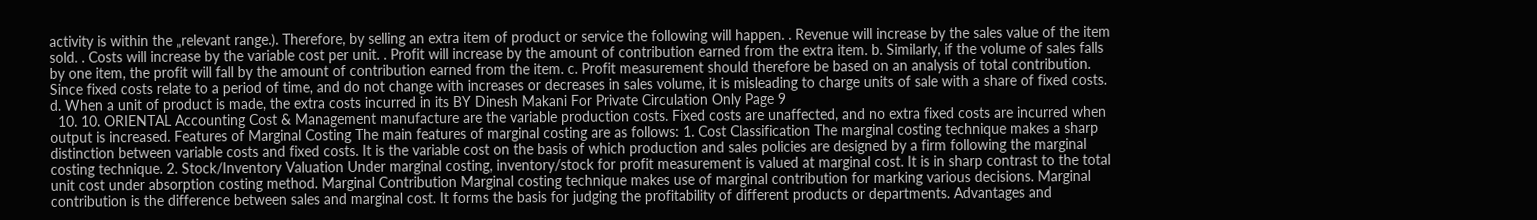activity is within the „relevant range.). Therefore, by selling an extra item of product or service the following will happen. . Revenue will increase by the sales value of the item sold. . Costs will increase by the variable cost per unit. . Profit will increase by the amount of contribution earned from the extra item. b. Similarly, if the volume of sales falls by one item, the profit will fall by the amount of contribution earned from the item. c. Profit measurement should therefore be based on an analysis of total contribution. Since fixed costs relate to a period of time, and do not change with increases or decreases in sales volume, it is misleading to charge units of sale with a share of fixed costs. d. When a unit of product is made, the extra costs incurred in its BY Dinesh Makani For Private Circulation Only Page 9
  10. 10. ORIENTAL Accounting Cost & Management manufacture are the variable production costs. Fixed costs are unaffected, and no extra fixed costs are incurred when output is increased. Features of Marginal Costing The main features of marginal costing are as follows: 1. Cost Classification The marginal costing technique makes a sharp distinction between variable costs and fixed costs. It is the variable cost on the basis of which production and sales policies are designed by a firm following the marginal costing technique. 2. Stock/Inventory Valuation Under marginal costing, inventory/stock for profit measurement is valued at marginal cost. It is in sharp contrast to the total unit cost under absorption costing method. Marginal Contribution Marginal costing technique makes use of marginal contribution for marking various decisions. Marginal contribution is the difference between sales and marginal cost. It forms the basis for judging the profitability of different products or departments. Advantages and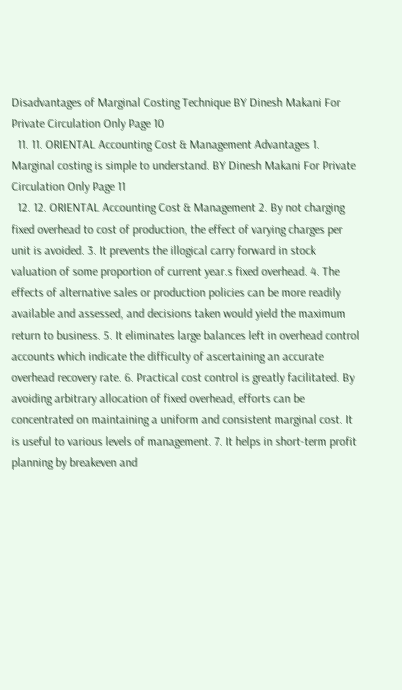Disadvantages of Marginal Costing Technique BY Dinesh Makani For Private Circulation Only Page 10
  11. 11. ORIENTAL Accounting Cost & Management Advantages 1. Marginal costing is simple to understand. BY Dinesh Makani For Private Circulation Only Page 11
  12. 12. ORIENTAL Accounting Cost & Management 2. By not charging fixed overhead to cost of production, the effect of varying charges per unit is avoided. 3. It prevents the illogical carry forward in stock valuation of some proportion of current year.s fixed overhead. 4. The effects of alternative sales or production policies can be more readily available and assessed, and decisions taken would yield the maximum return to business. 5. It eliminates large balances left in overhead control accounts which indicate the difficulty of ascertaining an accurate overhead recovery rate. 6. Practical cost control is greatly facilitated. By avoiding arbitrary allocation of fixed overhead, efforts can be concentrated on maintaining a uniform and consistent marginal cost. It is useful to various levels of management. 7. It helps in short-term profit planning by breakeven and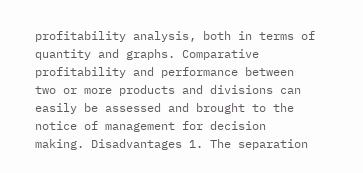profitability analysis, both in terms of quantity and graphs. Comparative profitability and performance between two or more products and divisions can easily be assessed and brought to the notice of management for decision making. Disadvantages 1. The separation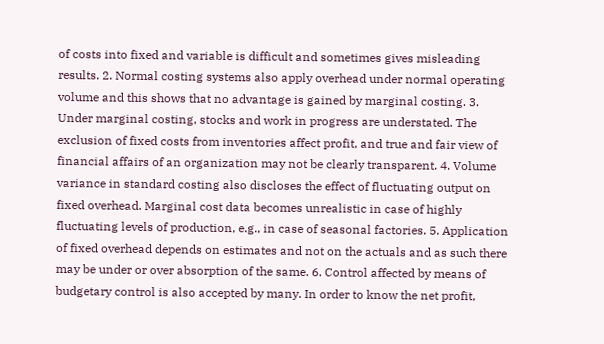of costs into fixed and variable is difficult and sometimes gives misleading results. 2. Normal costing systems also apply overhead under normal operating volume and this shows that no advantage is gained by marginal costing. 3. Under marginal costing, stocks and work in progress are understated. The exclusion of fixed costs from inventories affect profit, and true and fair view of financial affairs of an organization may not be clearly transparent. 4. Volume variance in standard costing also discloses the effect of fluctuating output on fixed overhead. Marginal cost data becomes unrealistic in case of highly fluctuating levels of production, e.g., in case of seasonal factories. 5. Application of fixed overhead depends on estimates and not on the actuals and as such there may be under or over absorption of the same. 6. Control affected by means of budgetary control is also accepted by many. In order to know the net profit,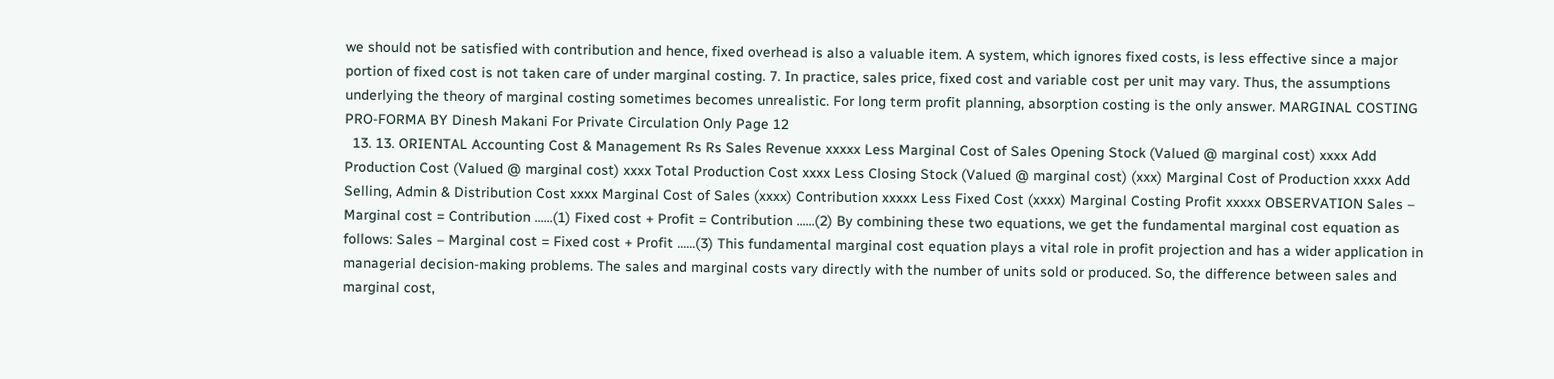we should not be satisfied with contribution and hence, fixed overhead is also a valuable item. A system, which ignores fixed costs, is less effective since a major portion of fixed cost is not taken care of under marginal costing. 7. In practice, sales price, fixed cost and variable cost per unit may vary. Thus, the assumptions underlying the theory of marginal costing sometimes becomes unrealistic. For long term profit planning, absorption costing is the only answer. MARGINAL COSTING PRO-FORMA BY Dinesh Makani For Private Circulation Only Page 12
  13. 13. ORIENTAL Accounting Cost & Management Rs Rs Sales Revenue xxxxx Less Marginal Cost of Sales Opening Stock (Valued @ marginal cost) xxxx Add Production Cost (Valued @ marginal cost) xxxx Total Production Cost xxxx Less Closing Stock (Valued @ marginal cost) (xxx) Marginal Cost of Production xxxx Add Selling, Admin & Distribution Cost xxxx Marginal Cost of Sales (xxxx) Contribution xxxxx Less Fixed Cost (xxxx) Marginal Costing Profit xxxxx OBSERVATION Sales – Marginal cost = Contribution ......(1) Fixed cost + Profit = Contribution ......(2) By combining these two equations, we get the fundamental marginal cost equation as follows: Sales – Marginal cost = Fixed cost + Profit ......(3) This fundamental marginal cost equation plays a vital role in profit projection and has a wider application in managerial decision-making problems. The sales and marginal costs vary directly with the number of units sold or produced. So, the difference between sales and marginal cost,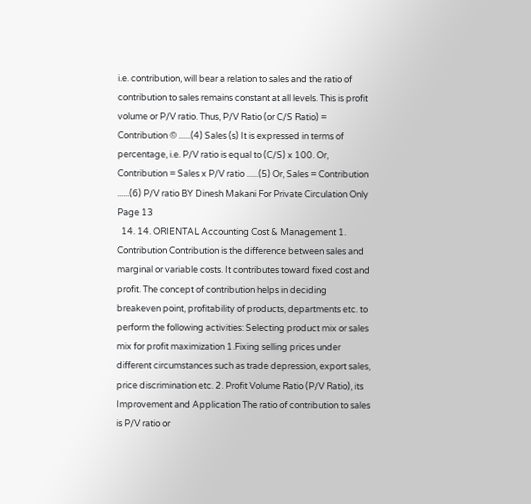i.e. contribution, will bear a relation to sales and the ratio of contribution to sales remains constant at all levels. This is profit volume or P/V ratio. Thus, P/V Ratio (or C/S Ratio) = Contribution © ......(4) Sales (s) It is expressed in terms of percentage, i.e. P/V ratio is equal to (C/S) x 100. Or, Contribution = Sales x P/V ratio ......(5) Or, Sales = Contribution ......(6) P/V ratio BY Dinesh Makani For Private Circulation Only Page 13
  14. 14. ORIENTAL Accounting Cost & Management 1. Contribution Contribution is the difference between sales and marginal or variable costs. It contributes toward fixed cost and profit. The concept of contribution helps in deciding breakeven point, profitability of products, departments etc. to perform the following activities: Selecting product mix or sales mix for profit maximization 1.Fixing selling prices under different circumstances such as trade depression, export sales, price discrimination etc. 2. Profit Volume Ratio (P/V Ratio), its Improvement and Application The ratio of contribution to sales is P/V ratio or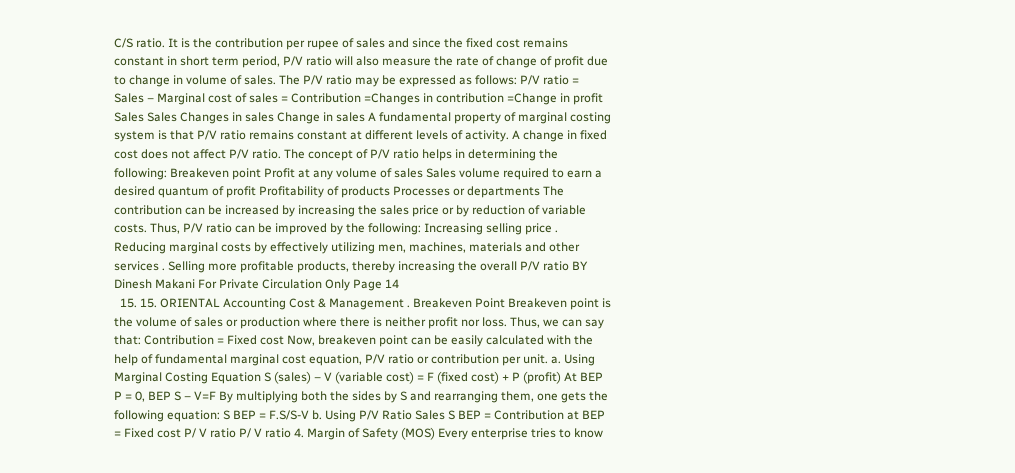C/S ratio. It is the contribution per rupee of sales and since the fixed cost remains constant in short term period, P/V ratio will also measure the rate of change of profit due to change in volume of sales. The P/V ratio may be expressed as follows: P/V ratio = Sales – Marginal cost of sales = Contribution =Changes in contribution =Change in profit Sales Sales Changes in sales Change in sales A fundamental property of marginal costing system is that P/V ratio remains constant at different levels of activity. A change in fixed cost does not affect P/V ratio. The concept of P/V ratio helps in determining the following: Breakeven point Profit at any volume of sales Sales volume required to earn a desired quantum of profit Profitability of products Processes or departments The contribution can be increased by increasing the sales price or by reduction of variable costs. Thus, P/V ratio can be improved by the following: Increasing selling price . Reducing marginal costs by effectively utilizing men, machines, materials and other services . Selling more profitable products, thereby increasing the overall P/V ratio BY Dinesh Makani For Private Circulation Only Page 14
  15. 15. ORIENTAL Accounting Cost & Management . Breakeven Point Breakeven point is the volume of sales or production where there is neither profit nor loss. Thus, we can say that: Contribution = Fixed cost Now, breakeven point can be easily calculated with the help of fundamental marginal cost equation, P/V ratio or contribution per unit. a. Using Marginal Costing Equation S (sales) – V (variable cost) = F (fixed cost) + P (profit) At BEP P = 0, BEP S – V=F By multiplying both the sides by S and rearranging them, one gets the following equation: S BEP = F.S/S-V b. Using P/V Ratio Sales S BEP = Contribution at BEP = Fixed cost P/ V ratio P/ V ratio 4. Margin of Safety (MOS) Every enterprise tries to know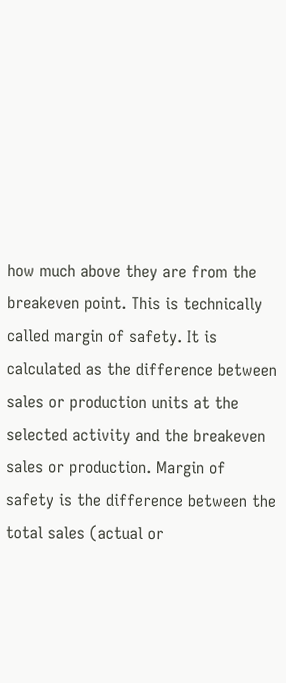how much above they are from the breakeven point. This is technically called margin of safety. It is calculated as the difference between sales or production units at the selected activity and the breakeven sales or production. Margin of safety is the difference between the total sales (actual or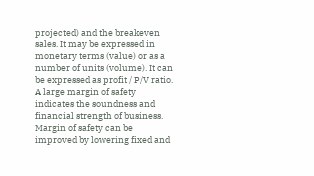projected) and the breakeven sales. It may be expressed in monetary terms (value) or as a number of units (volume). It can be expressed as profit / P/V ratio. A large margin of safety indicates the soundness and financial strength of business. Margin of safety can be improved by lowering fixed and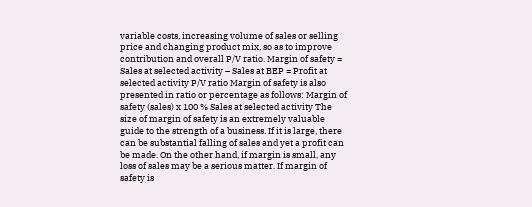variable costs, increasing volume of sales or selling price and changing product mix, so as to improve contribution and overall P/V ratio. Margin of safety = Sales at selected activity – Sales at BEP = Profit at selected activity P/V ratio Margin of safety is also presented in ratio or percentage as follows: Margin of safety (sales) x 100 % Sales at selected activity The size of margin of safety is an extremely valuable guide to the strength of a business. If it is large, there can be substantial falling of sales and yet a profit can be made. On the other hand, if margin is small, any loss of sales may be a serious matter. If margin of safety is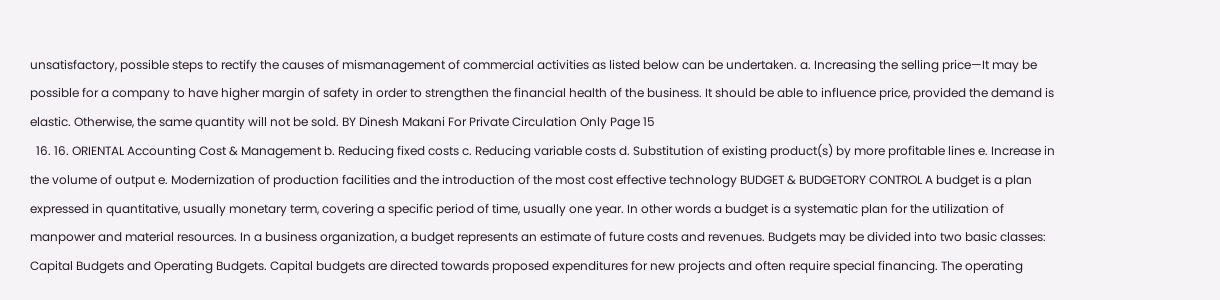unsatisfactory, possible steps to rectify the causes of mismanagement of commercial activities as listed below can be undertaken. a. Increasing the selling price—It may be possible for a company to have higher margin of safety in order to strengthen the financial health of the business. It should be able to influence price, provided the demand is elastic. Otherwise, the same quantity will not be sold. BY Dinesh Makani For Private Circulation Only Page 15
  16. 16. ORIENTAL Accounting Cost & Management b. Reducing fixed costs c. Reducing variable costs d. Substitution of existing product(s) by more profitable lines e. Increase in the volume of output e. Modernization of production facilities and the introduction of the most cost effective technology BUDGET & BUDGETORY CONTROL A budget is a plan expressed in quantitative, usually monetary term, covering a specific period of time, usually one year. In other words a budget is a systematic plan for the utilization of manpower and material resources. In a business organization, a budget represents an estimate of future costs and revenues. Budgets may be divided into two basic classes: Capital Budgets and Operating Budgets. Capital budgets are directed towards proposed expenditures for new projects and often require special financing. The operating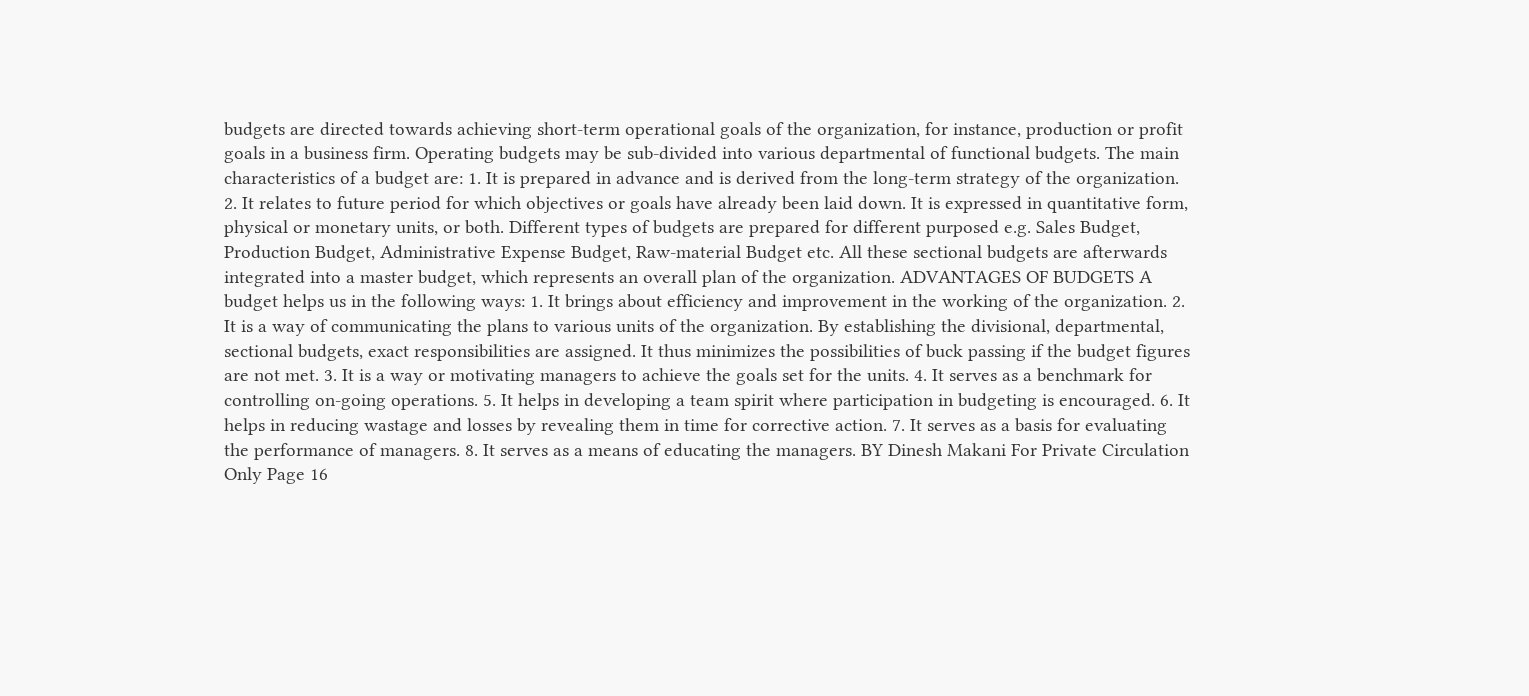budgets are directed towards achieving short-term operational goals of the organization, for instance, production or profit goals in a business firm. Operating budgets may be sub-divided into various departmental of functional budgets. The main characteristics of a budget are: 1. It is prepared in advance and is derived from the long-term strategy of the organization. 2. It relates to future period for which objectives or goals have already been laid down. It is expressed in quantitative form, physical or monetary units, or both. Different types of budgets are prepared for different purposed e.g. Sales Budget, Production Budget, Administrative Expense Budget, Raw-material Budget etc. All these sectional budgets are afterwards integrated into a master budget, which represents an overall plan of the organization. ADVANTAGES OF BUDGETS A budget helps us in the following ways: 1. It brings about efficiency and improvement in the working of the organization. 2. It is a way of communicating the plans to various units of the organization. By establishing the divisional, departmental, sectional budgets, exact responsibilities are assigned. It thus minimizes the possibilities of buck passing if the budget figures are not met. 3. It is a way or motivating managers to achieve the goals set for the units. 4. It serves as a benchmark for controlling on-going operations. 5. It helps in developing a team spirit where participation in budgeting is encouraged. 6. It helps in reducing wastage and losses by revealing them in time for corrective action. 7. It serves as a basis for evaluating the performance of managers. 8. It serves as a means of educating the managers. BY Dinesh Makani For Private Circulation Only Page 16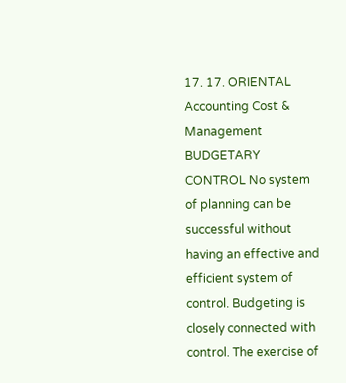17. 17. ORIENTAL Accounting Cost & Management BUDGETARY CONTROL No system of planning can be successful without having an effective and efficient system of control. Budgeting is closely connected with control. The exercise of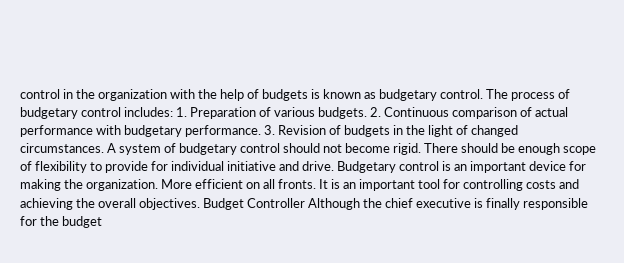control in the organization with the help of budgets is known as budgetary control. The process of budgetary control includes: 1. Preparation of various budgets. 2. Continuous comparison of actual performance with budgetary performance. 3. Revision of budgets in the light of changed circumstances. A system of budgetary control should not become rigid. There should be enough scope of flexibility to provide for individual initiative and drive. Budgetary control is an important device for making the organization. More efficient on all fronts. It is an important tool for controlling costs and achieving the overall objectives. Budget Controller Although the chief executive is finally responsible for the budget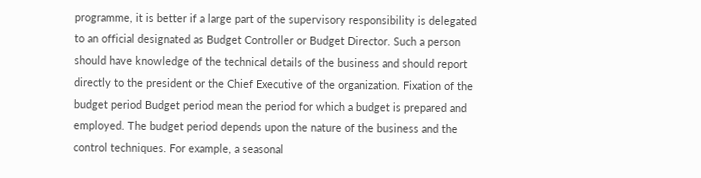programme, it is better if a large part of the supervisory responsibility is delegated to an official designated as Budget Controller or Budget Director. Such a person should have knowledge of the technical details of the business and should report directly to the president or the Chief Executive of the organization. Fixation of the budget period Budget period mean the period for which a budget is prepared and employed. The budget period depends upon the nature of the business and the control techniques. For example, a seasonal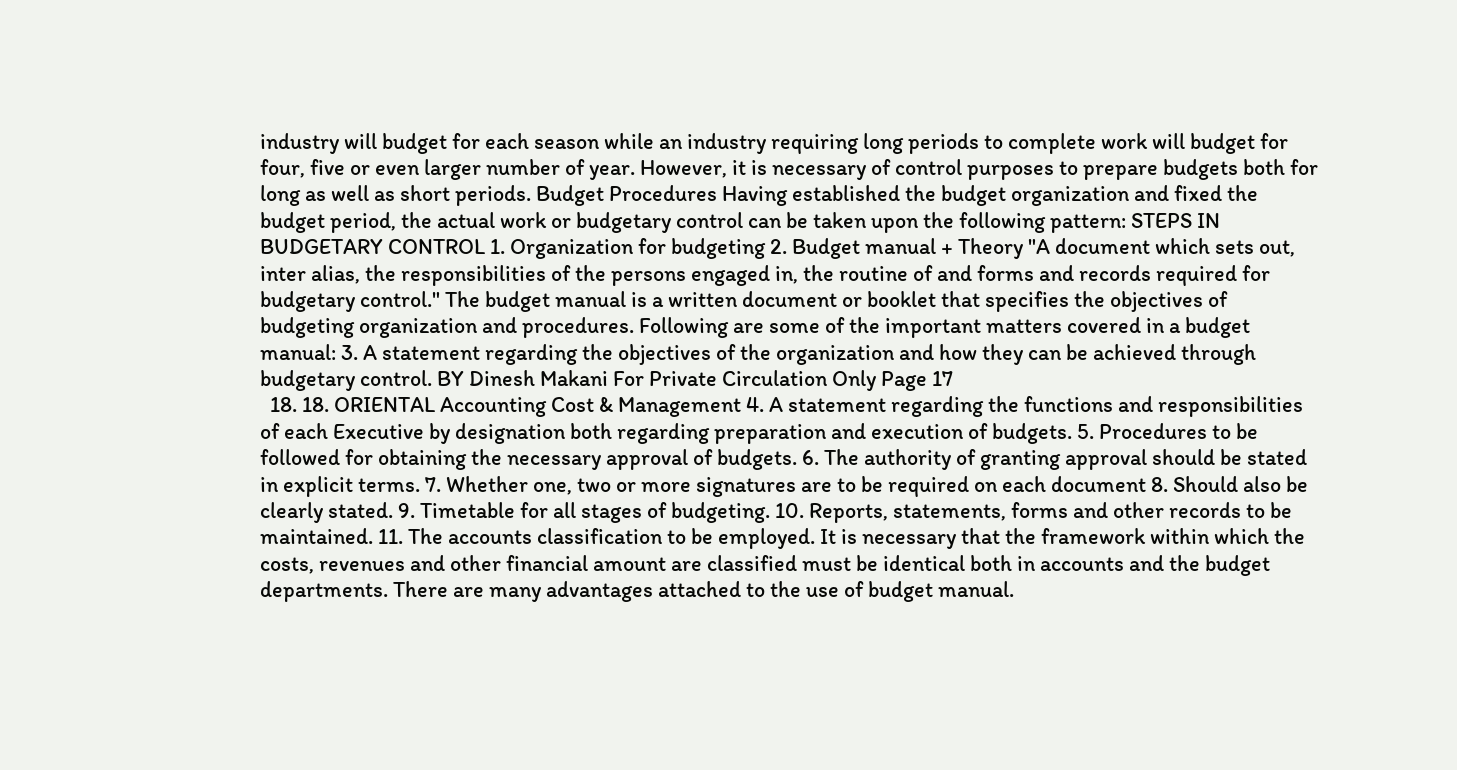industry will budget for each season while an industry requiring long periods to complete work will budget for four, five or even larger number of year. However, it is necessary of control purposes to prepare budgets both for long as well as short periods. Budget Procedures Having established the budget organization and fixed the budget period, the actual work or budgetary control can be taken upon the following pattern: STEPS IN BUDGETARY CONTROL 1. Organization for budgeting 2. Budget manual + Theory "A document which sets out, inter alias, the responsibilities of the persons engaged in, the routine of and forms and records required for budgetary control." The budget manual is a written document or booklet that specifies the objectives of budgeting organization and procedures. Following are some of the important matters covered in a budget manual: 3. A statement regarding the objectives of the organization and how they can be achieved through budgetary control. BY Dinesh Makani For Private Circulation Only Page 17
  18. 18. ORIENTAL Accounting Cost & Management 4. A statement regarding the functions and responsibilities of each Executive by designation both regarding preparation and execution of budgets. 5. Procedures to be followed for obtaining the necessary approval of budgets. 6. The authority of granting approval should be stated in explicit terms. 7. Whether one, two or more signatures are to be required on each document 8. Should also be clearly stated. 9. Timetable for all stages of budgeting. 10. Reports, statements, forms and other records to be maintained. 11. The accounts classification to be employed. It is necessary that the framework within which the costs, revenues and other financial amount are classified must be identical both in accounts and the budget departments. There are many advantages attached to the use of budget manual.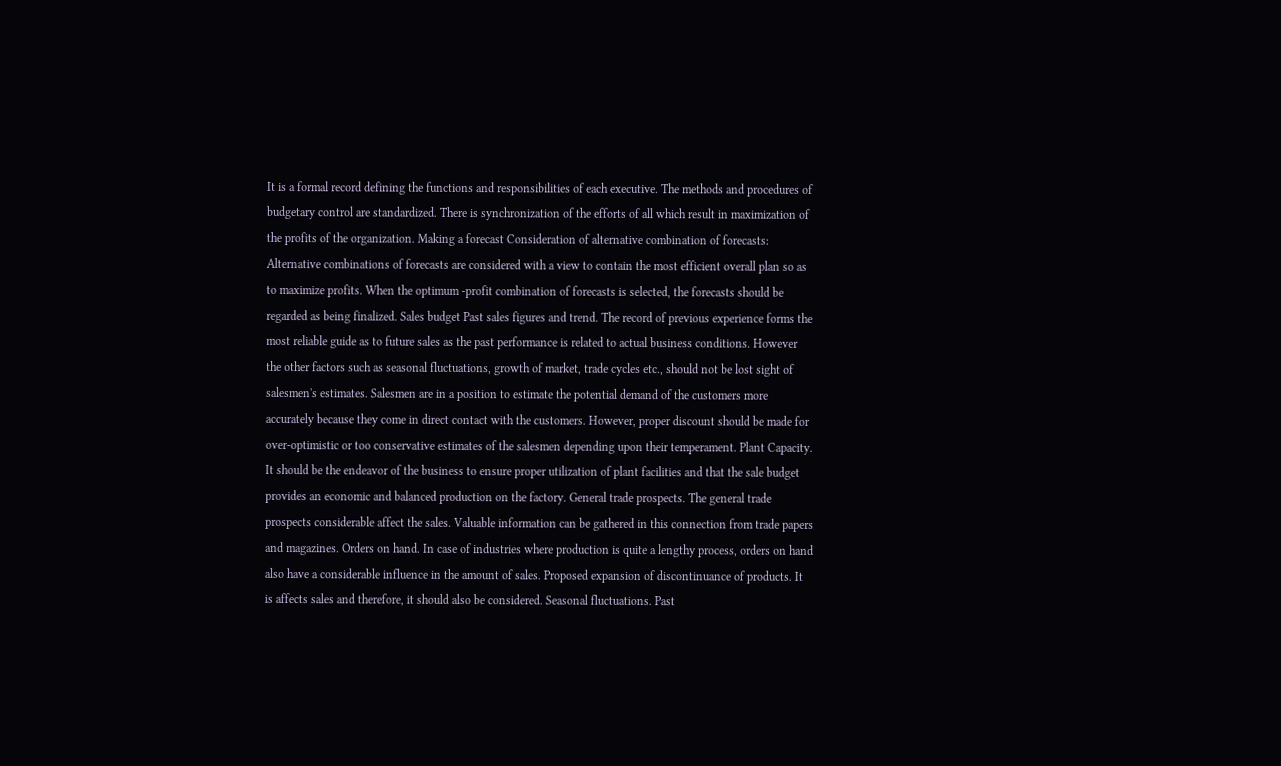It is a formal record defining the functions and responsibilities of each executive. The methods and procedures of budgetary control are standardized. There is synchronization of the efforts of all which result in maximization of the profits of the organization. Making a forecast Consideration of alternative combination of forecasts: Alternative combinations of forecasts are considered with a view to contain the most efficient overall plan so as to maximize profits. When the optimum -profit combination of forecasts is selected, the forecasts should be regarded as being finalized. Sales budget Past sales figures and trend. The record of previous experience forms the most reliable guide as to future sales as the past performance is related to actual business conditions. However the other factors such as seasonal fluctuations, growth of market, trade cycles etc., should not be lost sight of salesmen's estimates. Salesmen are in a position to estimate the potential demand of the customers more accurately because they come in direct contact with the customers. However, proper discount should be made for over-optimistic or too conservative estimates of the salesmen depending upon their temperament. Plant Capacity. It should be the endeavor of the business to ensure proper utilization of plant facilities and that the sale budget provides an economic and balanced production on the factory. General trade prospects. The general trade prospects considerable affect the sales. Valuable information can be gathered in this connection from trade papers and magazines. Orders on hand. In case of industries where production is quite a lengthy process, orders on hand also have a considerable influence in the amount of sales. Proposed expansion of discontinuance of products. It is affects sales and therefore, it should also be considered. Seasonal fluctuations. Past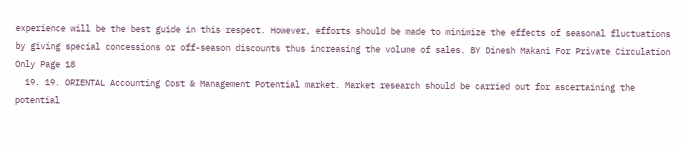experience will be the best guide in this respect. However, efforts should be made to minimize the effects of seasonal fluctuations by giving special concessions or off-season discounts thus increasing the volume of sales. BY Dinesh Makani For Private Circulation Only Page 18
  19. 19. ORIENTAL Accounting Cost & Management Potential market. Market research should be carried out for ascertaining the potential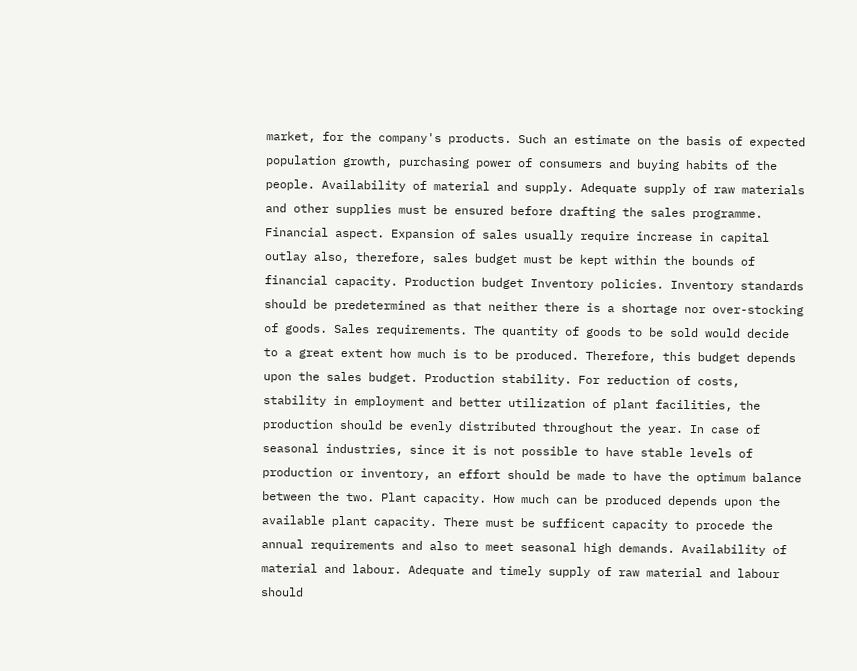market, for the company's products. Such an estimate on the basis of expected population growth, purchasing power of consumers and buying habits of the people. Availability of material and supply. Adequate supply of raw materials and other supplies must be ensured before drafting the sales programme. Financial aspect. Expansion of sales usually require increase in capital outlay also, therefore, sales budget must be kept within the bounds of financial capacity. Production budget Inventory policies. Inventory standards should be predetermined as that neither there is a shortage nor over-stocking of goods. Sales requirements. The quantity of goods to be sold would decide to a great extent how much is to be produced. Therefore, this budget depends upon the sales budget. Production stability. For reduction of costs, stability in employment and better utilization of plant facilities, the production should be evenly distributed throughout the year. In case of seasonal industries, since it is not possible to have stable levels of production or inventory, an effort should be made to have the optimum balance between the two. Plant capacity. How much can be produced depends upon the available plant capacity. There must be sufficent capacity to procede the annual requirements and also to meet seasonal high demands. Availability of material and labour. Adequate and timely supply of raw material and labour should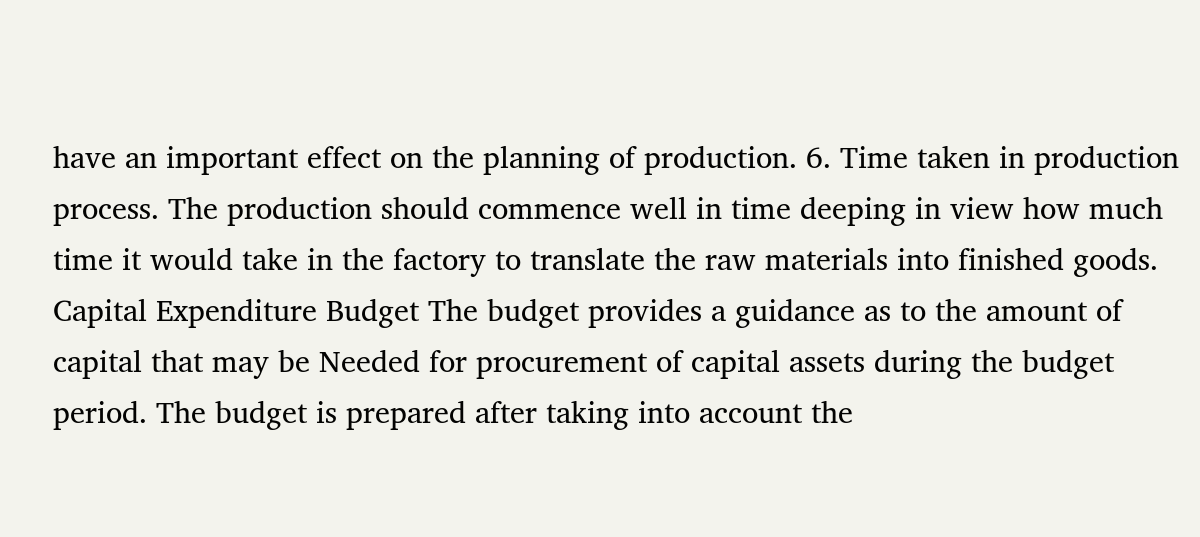have an important effect on the planning of production. 6. Time taken in production process. The production should commence well in time deeping in view how much time it would take in the factory to translate the raw materials into finished goods. Capital Expenditure Budget The budget provides a guidance as to the amount of capital that may be Needed for procurement of capital assets during the budget period. The budget is prepared after taking into account the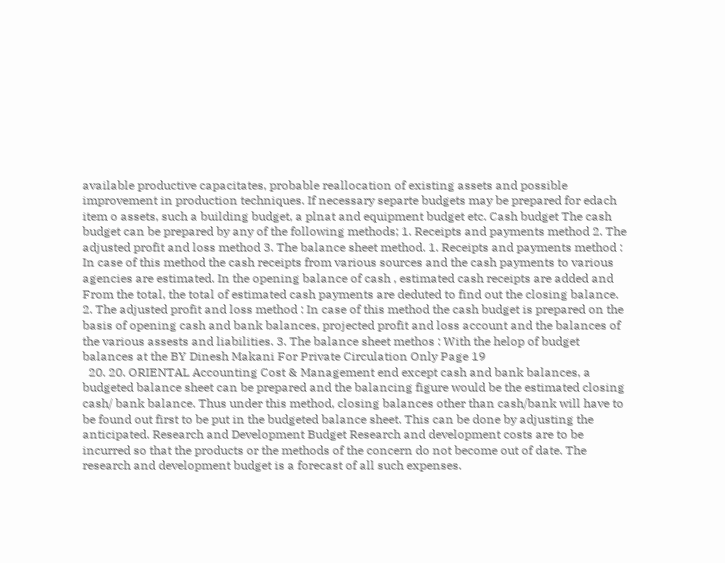available productive capacitates, probable reallocation of existing assets and possible improvement in production techniques. If necessary separte budgets may be prepared for edach item o assets, such a building budget, a plnat and equipment budget etc. Cash budget The cash budget can be prepared by any of the following methods; 1. Receipts and payments method 2. The adjusted profit and loss method 3. The balance sheet method. 1. Receipts and payments method : In case of this method the cash receipts from various sources and the cash payments to various agencies are estimated. In the opening balance of cash , estimated cash receipts are added and From the total, the total of estimated cash payments are deduted to find out the closing balance. 2. The adjusted profit and loss method : In case of this method the cash budget is prepared on the basis of opening cash and bank balances, projected profit and loss account and the balances of the various assests and liabilities. 3. The balance sheet methos : With the helop of budget balances at the BY Dinesh Makani For Private Circulation Only Page 19
  20. 20. ORIENTAL Accounting Cost & Management end except cash and bank balances, a budgeted balance sheet can be prepared and the balancing figure would be the estimated closing cash/ bank balance. Thus under this method, closing balances other than cash/bank will have to be found out first to be put in the budgeted balance sheet. This can be done by adjusting the anticipated. Research and Development Budget Research and development costs are to be incurred so that the products or the methods of the concern do not become out of date. The research and development budget is a forecast of all such expenses.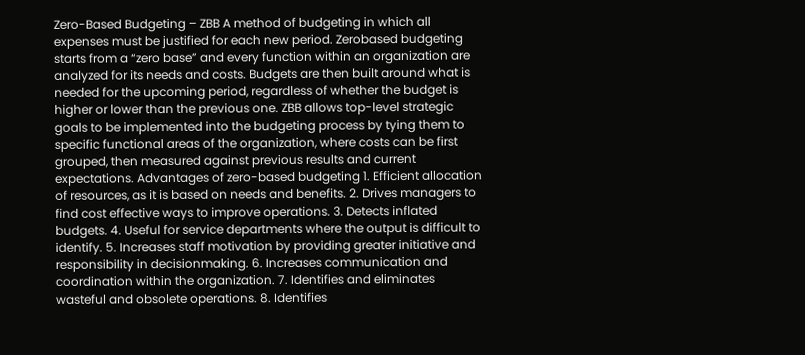Zero-Based Budgeting – ZBB A method of budgeting in which all expenses must be justified for each new period. Zerobased budgeting starts from a “zero base” and every function within an organization are analyzed for its needs and costs. Budgets are then built around what is needed for the upcoming period, regardless of whether the budget is higher or lower than the previous one. ZBB allows top-level strategic goals to be implemented into the budgeting process by tying them to specific functional areas of the organization, where costs can be first grouped, then measured against previous results and current expectations. Advantages of zero-based budgeting 1. Efficient allocation of resources, as it is based on needs and benefits. 2. Drives managers to find cost effective ways to improve operations. 3. Detects inflated budgets. 4. Useful for service departments where the output is difficult to identify. 5. Increases staff motivation by providing greater initiative and responsibility in decisionmaking. 6. Increases communication and coordination within the organization. 7. Identifies and eliminates wasteful and obsolete operations. 8. Identifies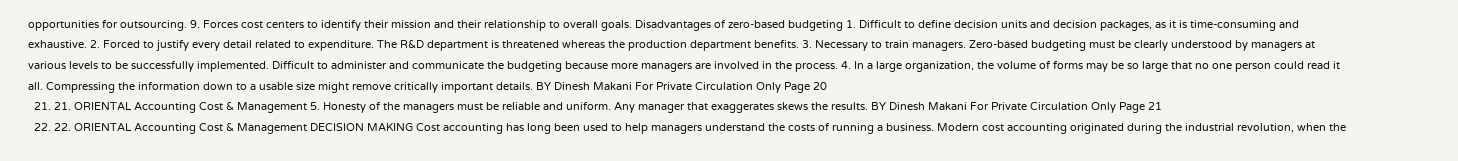opportunities for outsourcing. 9. Forces cost centers to identify their mission and their relationship to overall goals. Disadvantages of zero-based budgeting 1. Difficult to define decision units and decision packages, as it is time-consuming and exhaustive. 2. Forced to justify every detail related to expenditure. The R&D department is threatened whereas the production department benefits. 3. Necessary to train managers. Zero-based budgeting must be clearly understood by managers at various levels to be successfully implemented. Difficult to administer and communicate the budgeting because more managers are involved in the process. 4. In a large organization, the volume of forms may be so large that no one person could read it all. Compressing the information down to a usable size might remove critically important details. BY Dinesh Makani For Private Circulation Only Page 20
  21. 21. ORIENTAL Accounting Cost & Management 5. Honesty of the managers must be reliable and uniform. Any manager that exaggerates skews the results. BY Dinesh Makani For Private Circulation Only Page 21
  22. 22. ORIENTAL Accounting Cost & Management DECISION MAKING Cost accounting has long been used to help managers understand the costs of running a business. Modern cost accounting originated during the industrial revolution, when the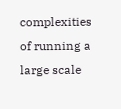complexities of running a large scale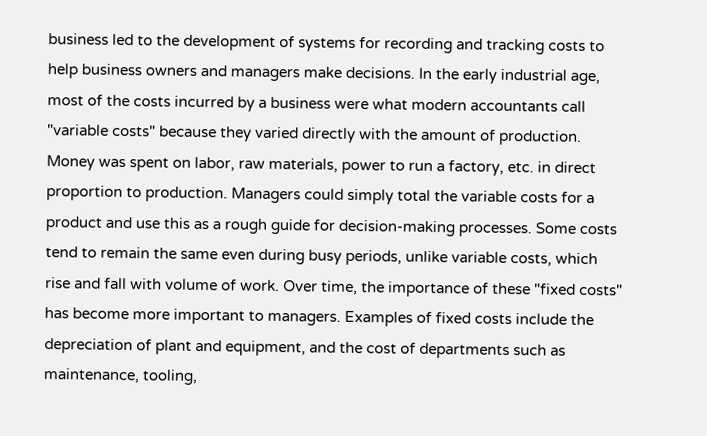business led to the development of systems for recording and tracking costs to help business owners and managers make decisions. In the early industrial age, most of the costs incurred by a business were what modern accountants call "variable costs" because they varied directly with the amount of production. Money was spent on labor, raw materials, power to run a factory, etc. in direct proportion to production. Managers could simply total the variable costs for a product and use this as a rough guide for decision-making processes. Some costs tend to remain the same even during busy periods, unlike variable costs, which rise and fall with volume of work. Over time, the importance of these "fixed costs" has become more important to managers. Examples of fixed costs include the depreciation of plant and equipment, and the cost of departments such as maintenance, tooling,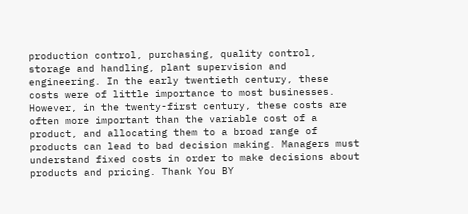production control, purchasing, quality control, storage and handling, plant supervision and engineering. In the early twentieth century, these costs were of little importance to most businesses. However, in the twenty-first century, these costs are often more important than the variable cost of a product, and allocating them to a broad range of products can lead to bad decision making. Managers must understand fixed costs in order to make decisions about products and pricing. Thank You BY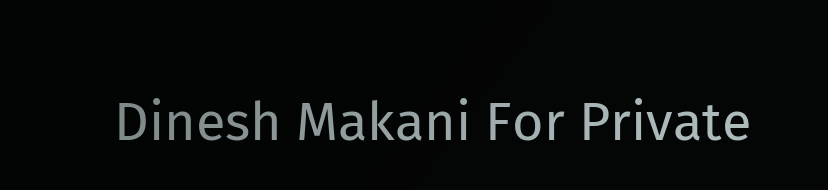Dinesh Makani For Private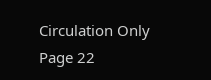Circulation Only Page 22